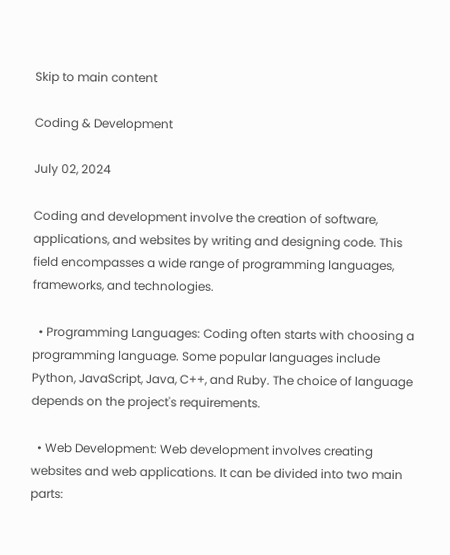Skip to main content

Coding & Development

July 02, 2024

Coding and development involve the creation of software, applications, and websites by writing and designing code. This field encompasses a wide range of programming languages, frameworks, and technologies.

  • Programming Languages: Coding often starts with choosing a programming language. Some popular languages include Python, JavaScript, Java, C++, and Ruby. The choice of language depends on the project's requirements.

  • Web Development: Web development involves creating websites and web applications. It can be divided into two main parts: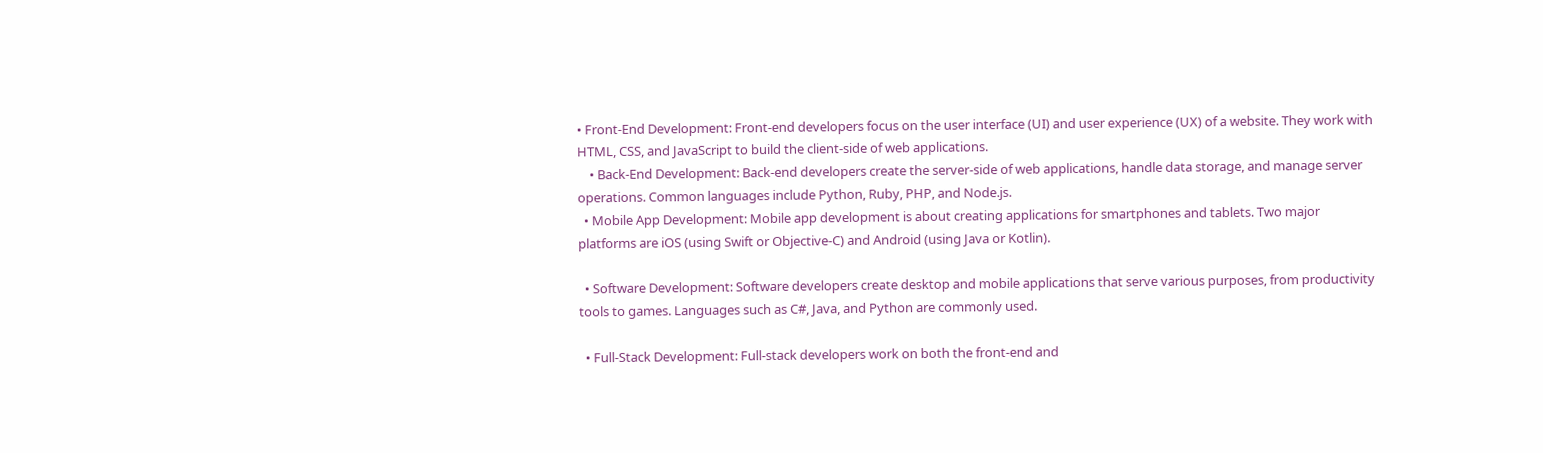• Front-End Development: Front-end developers focus on the user interface (UI) and user experience (UX) of a website. They work with HTML, CSS, and JavaScript to build the client-side of web applications.
    • Back-End Development: Back-end developers create the server-side of web applications, handle data storage, and manage server operations. Common languages include Python, Ruby, PHP, and Node.js.
  • Mobile App Development: Mobile app development is about creating applications for smartphones and tablets. Two major platforms are iOS (using Swift or Objective-C) and Android (using Java or Kotlin).

  • Software Development: Software developers create desktop and mobile applications that serve various purposes, from productivity tools to games. Languages such as C#, Java, and Python are commonly used.

  • Full-Stack Development: Full-stack developers work on both the front-end and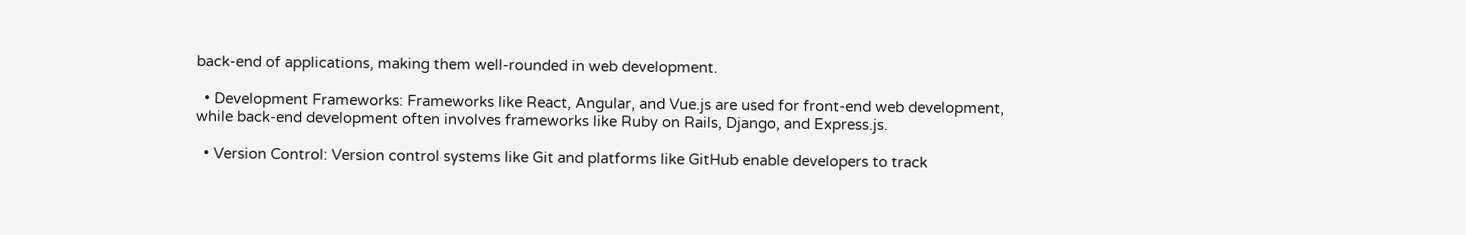back-end of applications, making them well-rounded in web development.

  • Development Frameworks: Frameworks like React, Angular, and Vue.js are used for front-end web development, while back-end development often involves frameworks like Ruby on Rails, Django, and Express.js.

  • Version Control: Version control systems like Git and platforms like GitHub enable developers to track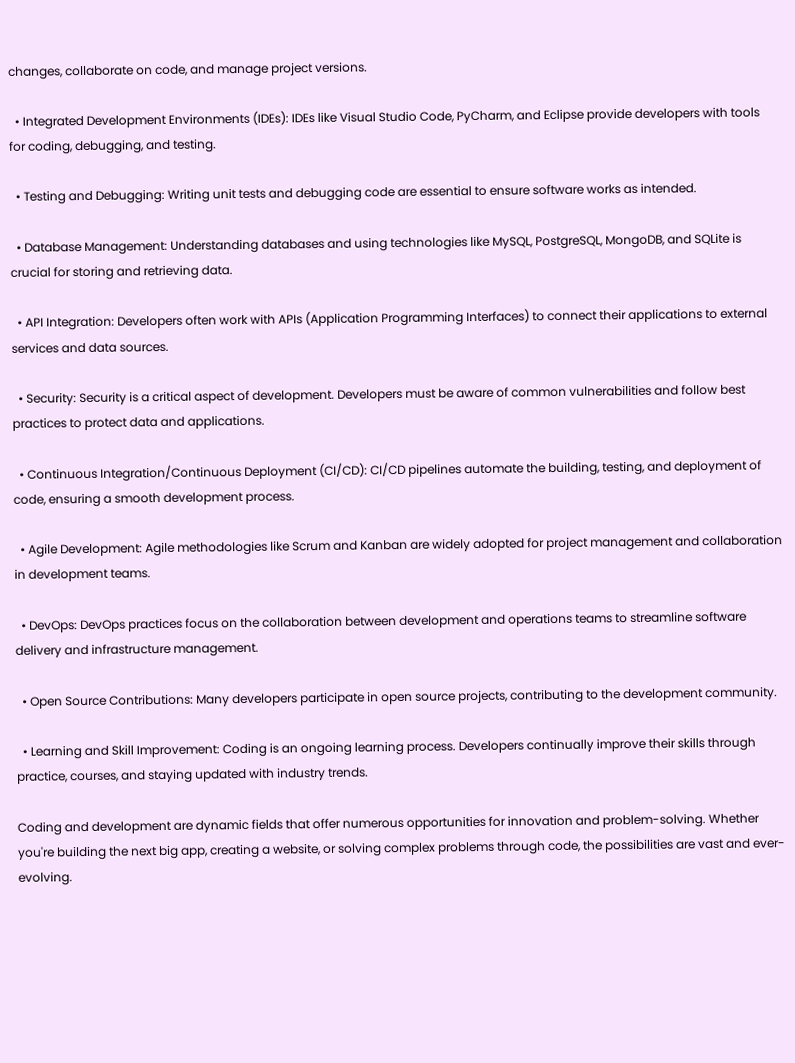changes, collaborate on code, and manage project versions.

  • Integrated Development Environments (IDEs): IDEs like Visual Studio Code, PyCharm, and Eclipse provide developers with tools for coding, debugging, and testing.

  • Testing and Debugging: Writing unit tests and debugging code are essential to ensure software works as intended.

  • Database Management: Understanding databases and using technologies like MySQL, PostgreSQL, MongoDB, and SQLite is crucial for storing and retrieving data.

  • API Integration: Developers often work with APIs (Application Programming Interfaces) to connect their applications to external services and data sources.

  • Security: Security is a critical aspect of development. Developers must be aware of common vulnerabilities and follow best practices to protect data and applications.

  • Continuous Integration/Continuous Deployment (CI/CD): CI/CD pipelines automate the building, testing, and deployment of code, ensuring a smooth development process.

  • Agile Development: Agile methodologies like Scrum and Kanban are widely adopted for project management and collaboration in development teams.

  • DevOps: DevOps practices focus on the collaboration between development and operations teams to streamline software delivery and infrastructure management.

  • Open Source Contributions: Many developers participate in open source projects, contributing to the development community.

  • Learning and Skill Improvement: Coding is an ongoing learning process. Developers continually improve their skills through practice, courses, and staying updated with industry trends.

Coding and development are dynamic fields that offer numerous opportunities for innovation and problem-solving. Whether you're building the next big app, creating a website, or solving complex problems through code, the possibilities are vast and ever-evolving.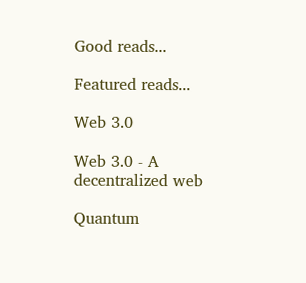Good reads...

Featured reads...

Web 3.0

Web 3.0 - A decentralized web

Quantum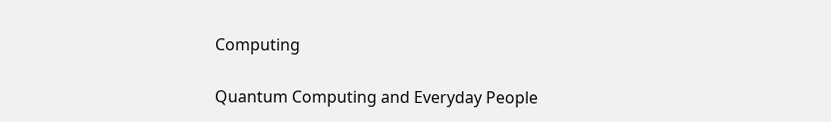Computing

Quantum Computing and Everyday People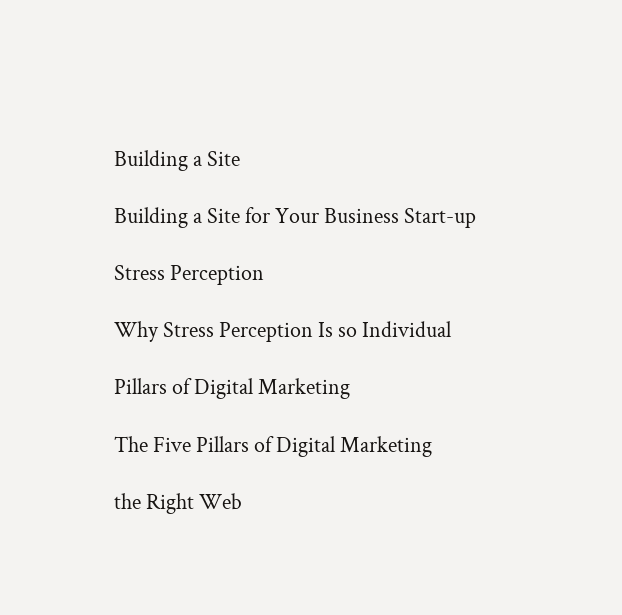Building a Site

Building a Site for Your Business Start-up

Stress Perception

Why Stress Perception Is so Individual

Pillars of Digital Marketing

The Five Pillars of Digital Marketing

the Right Web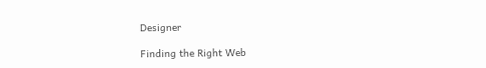Designer

Finding the Right Web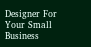Designer For Your Small Business